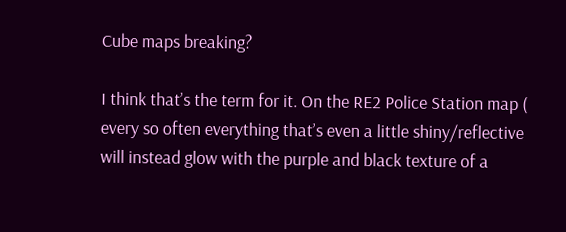Cube maps breaking?

I think that’s the term for it. On the RE2 Police Station map ( every so often everything that’s even a little shiny/reflective will instead glow with the purple and black texture of a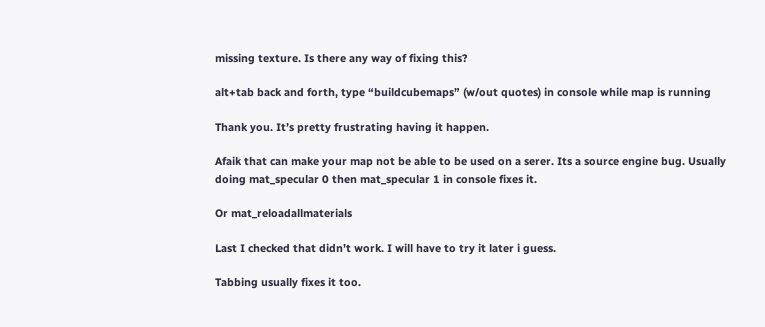missing texture. Is there any way of fixing this?

alt+tab back and forth, type “buildcubemaps” (w/out quotes) in console while map is running

Thank you. It’s pretty frustrating having it happen.

Afaik that can make your map not be able to be used on a serer. Its a source engine bug. Usually doing mat_specular 0 then mat_specular 1 in console fixes it.

Or mat_reloadallmaterials

Last I checked that didn’t work. I will have to try it later i guess.

Tabbing usually fixes it too.